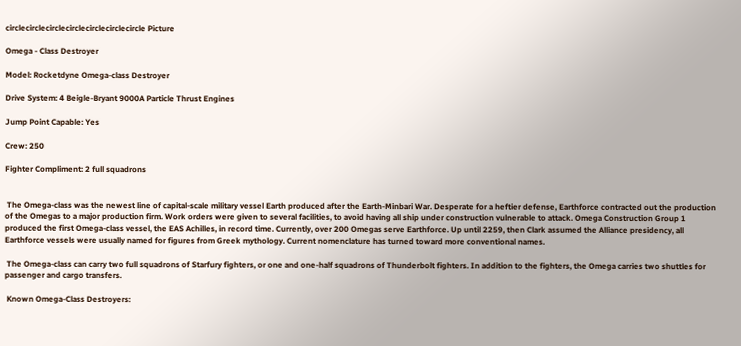circlecirclecirclecirclecirclecirclecircle Picture

Omega - Class Destroyer

Model: Rocketdyne Omega-class Destroyer

Drive System: 4 Beigle-Bryant 9000A Particle Thrust Engines

Jump Point Capable: Yes

Crew: 250

Fighter Compliment: 2 full squadrons


 The Omega-class was the newest line of capital-scale military vessel Earth produced after the Earth-Minbari War. Desperate for a heftier defense, Earthforce contracted out the production of the Omegas to a major production firm. Work orders were given to several facilities, to avoid having all ship under construction vulnerable to attack. Omega Construction Group 1 produced the first Omega-class vessel, the EAS Achilles, in record time. Currently, over 200 Omegas serve Earthforce. Up until 2259, then Clark assumed the Alliance presidency, all Earthforce vessels were usually named for figures from Greek mythology. Current nomenclature has turned toward more conventional names.

 The Omega-class can carry two full squadrons of Starfury fighters, or one and one-half squadrons of Thunderbolt fighters. In addition to the fighters, the Omega carries two shuttles for passenger and cargo transfers.

 Known Omega-Class Destroyers: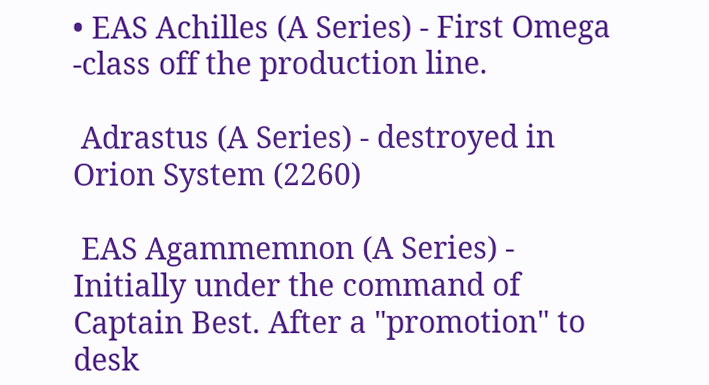• EAS Achilles (A Series) - First Omega -class off the production line.

 Adrastus (A Series) - destroyed in Orion System (2260)

 EAS Agammemnon (A Series) - Initially under the command of Captain Best. After a "promotion" to desk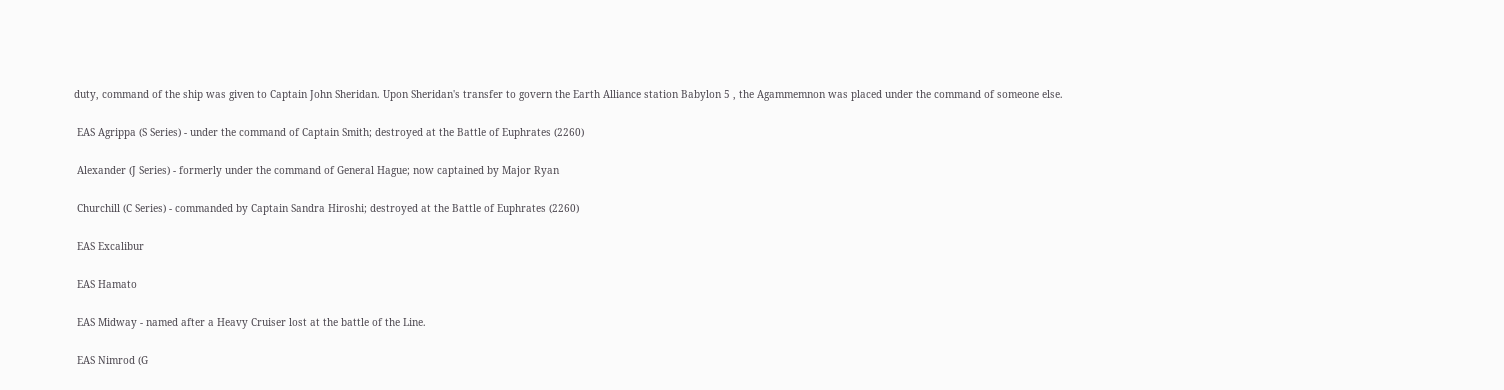duty, command of the ship was given to Captain John Sheridan. Upon Sheridan's transfer to govern the Earth Alliance station Babylon 5 , the Agammemnon was placed under the command of someone else.

 EAS Agrippa (S Series) - under the command of Captain Smith; destroyed at the Battle of Euphrates (2260)

 Alexander (J Series) - formerly under the command of General Hague; now captained by Major Ryan

 Churchill (C Series) - commanded by Captain Sandra Hiroshi; destroyed at the Battle of Euphrates (2260)

 EAS Excalibur

 EAS Hamato

 EAS Midway - named after a Heavy Cruiser lost at the battle of the Line.

 EAS Nimrod (G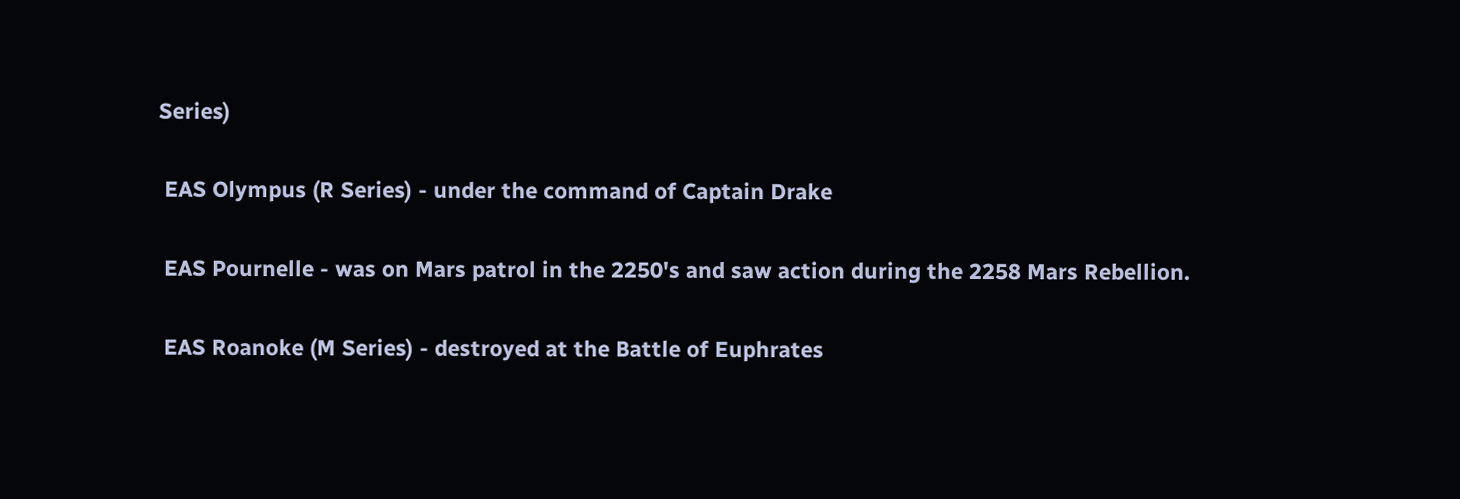Series)

 EAS Olympus (R Series) - under the command of Captain Drake

 EAS Pournelle - was on Mars patrol in the 2250's and saw action during the 2258 Mars Rebellion.

 EAS Roanoke (M Series) - destroyed at the Battle of Euphrates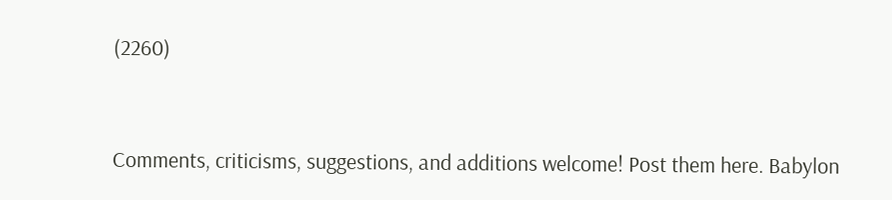(2260)


Comments, criticisms, suggestions, and additions welcome! Post them here. Babylon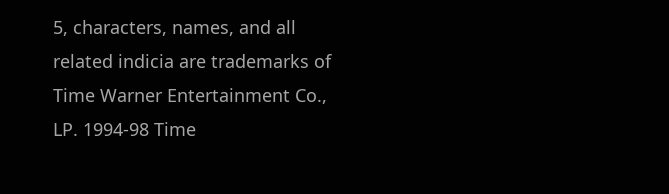5, characters, names, and all related indicia are trademarks of Time Warner Entertainment Co., LP. 1994-98 Time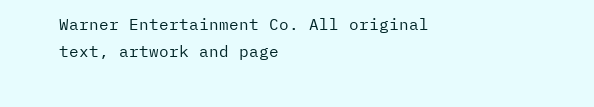Warner Entertainment Co. All original text, artwork and page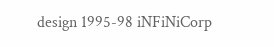design 1995-98 iNFiNiCorp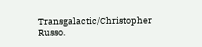Transgalactic/Christopher Russo.